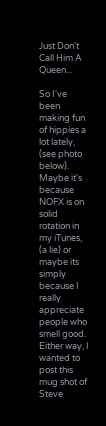Just Don't Call Him A Queen...

So I've been making fun of hippies a lot lately, (see photo below). Maybe it's because NOFX is on solid rotation in my iTunes, (a lie) or maybe its simply because I really appreciate people who smell good. Either way, I wanted to post this mug shot of Steve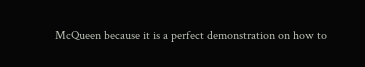McQueen because it is a perfect demonstration on how to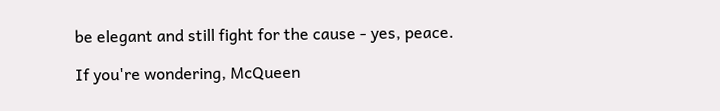be elegant and still fight for the cause - yes, peace.

If you're wondering, McQueen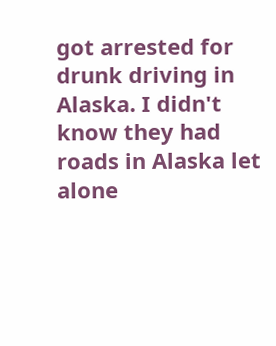got arrested for drunk driving in Alaska. I didn't know they had roads in Alaska let alone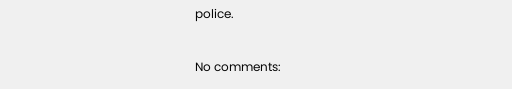police.

No comments: